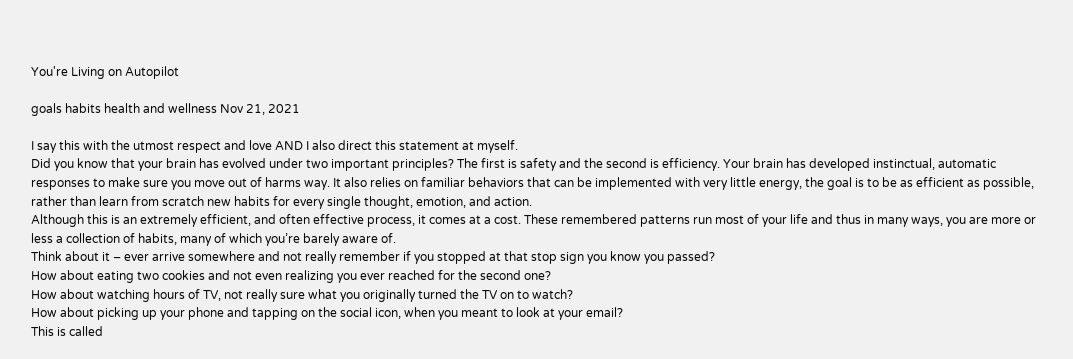You're Living on Autopilot

goals habits health and wellness Nov 21, 2021

I say this with the utmost respect and love AND I also direct this statement at myself.
Did you know that your brain has evolved under two important principles? The first is safety and the second is efficiency. Your brain has developed instinctual, automatic responses to make sure you move out of harms way. It also relies on familiar behaviors that can be implemented with very little energy, the goal is to be as efficient as possible, rather than learn from scratch new habits for every single thought, emotion, and action.
Although this is an extremely efficient, and often effective process, it comes at a cost. These remembered patterns run most of your life and thus in many ways, you are more or less a collection of habits, many of which you’re barely aware of.
Think about it – ever arrive somewhere and not really remember if you stopped at that stop sign you know you passed?
How about eating two cookies and not even realizing you ever reached for the second one?
How about watching hours of TV, not really sure what you originally turned the TV on to watch?
How about picking up your phone and tapping on the social icon, when you meant to look at your email?
This is called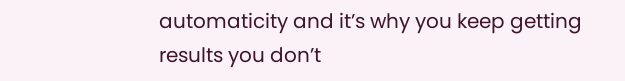automaticity and it’s why you keep getting results you don’t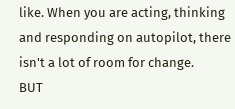like. When you are acting, thinking and responding on autopilot, there isn't a lot of room for change.
BUT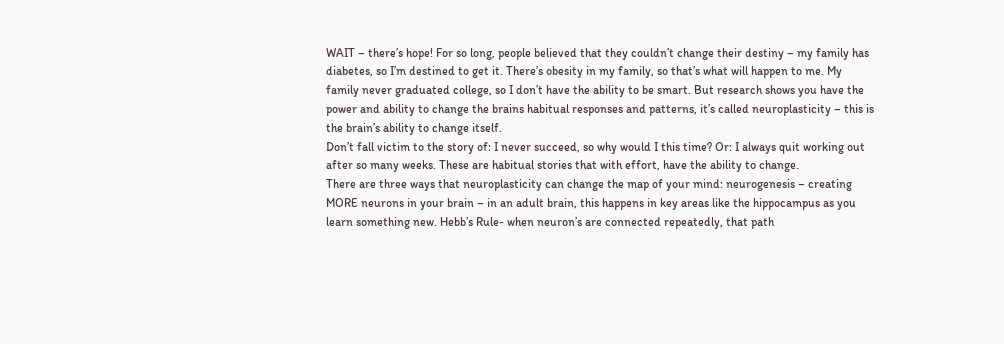WAIT – there’s hope! For so long, people believed that they couldn’t change their destiny – my family has diabetes, so I’m destined to get it. There’s obesity in my family, so that’s what will happen to me. My family never graduated college, so I don’t have the ability to be smart. But research shows you have the power and ability to change the brains habitual responses and patterns, it’s called neuroplasticity – this is the brain’s ability to change itself.
Don’t fall victim to the story of: I never succeed, so why would I this time? Or: I always quit working out after so many weeks. These are habitual stories that with effort, have the ability to change.
There are three ways that neuroplasticity can change the map of your mind: neurogenesis – creating MORE neurons in your brain – in an adult brain, this happens in key areas like the hippocampus as you learn something new. Hebb’s Rule- when neuron’s are connected repeatedly, that path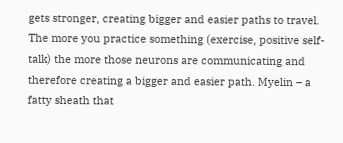gets stronger, creating bigger and easier paths to travel. The more you practice something (exercise, positive self-talk) the more those neurons are communicating and therefore creating a bigger and easier path. Myelin – a fatty sheath that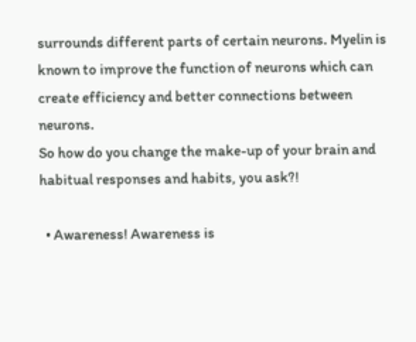surrounds different parts of certain neurons. Myelin is known to improve the function of neurons which can create efficiency and better connections between neurons.
So how do you change the make-up of your brain and habitual responses and habits, you ask?!

  • Awareness! Awareness is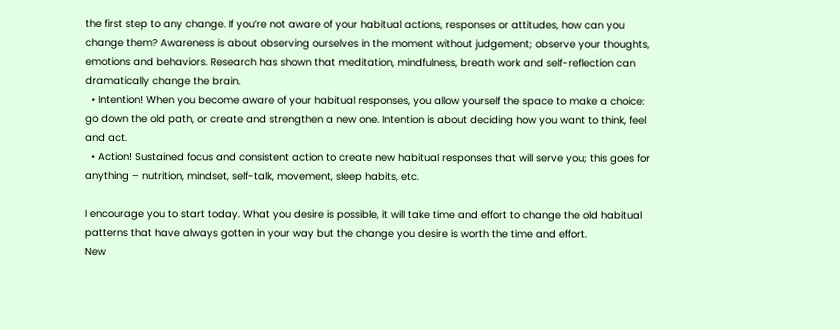the first step to any change. If you’re not aware of your habitual actions, responses or attitudes, how can you change them? Awareness is about observing ourselves in the moment without judgement; observe your thoughts, emotions and behaviors. Research has shown that meditation, mindfulness, breath work and self-reflection can dramatically change the brain.
  • Intention! When you become aware of your habitual responses, you allow yourself the space to make a choice: go down the old path, or create and strengthen a new one. Intention is about deciding how you want to think, feel and act.
  • Action! Sustained focus and consistent action to create new habitual responses that will serve you; this goes for anything – nutrition, mindset, self-talk, movement, sleep habits, etc.

I encourage you to start today. What you desire is possible, it will take time and effort to change the old habitual patterns that have always gotten in your way but the change you desire is worth the time and effort.
New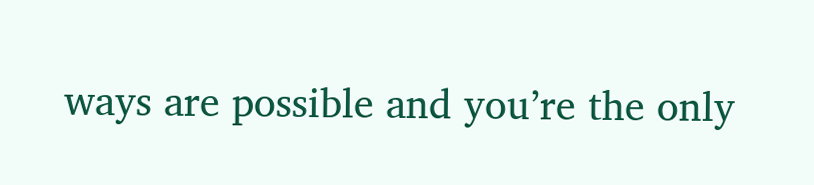ways are possible and you’re the only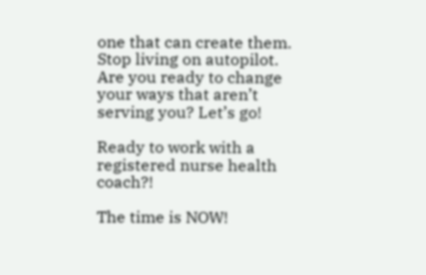one that can create them. Stop living on autopilot.
Are you ready to change your ways that aren’t serving you? Let’s go!

Ready to work with a registered nurse health coach?!

The time is NOW!